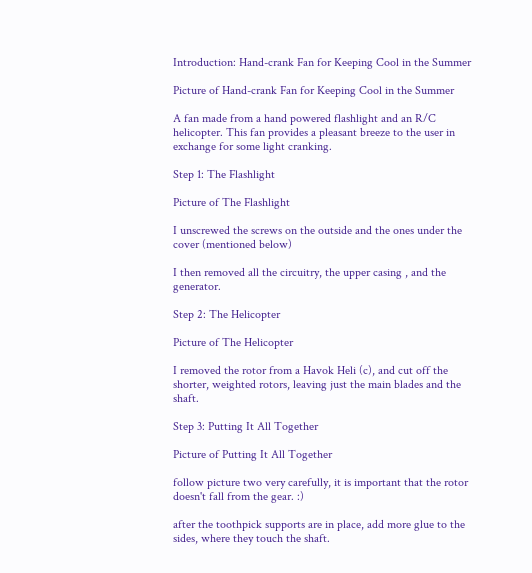Introduction: Hand-crank Fan for Keeping Cool in the Summer

Picture of Hand-crank Fan for Keeping Cool in the Summer

A fan made from a hand powered flashlight and an R/C helicopter. This fan provides a pleasant breeze to the user in exchange for some light cranking.

Step 1: The Flashlight

Picture of The Flashlight

I unscrewed the screws on the outside and the ones under the cover (mentioned below)

I then removed all the circuitry, the upper casing , and the generator.

Step 2: The Helicopter

Picture of The Helicopter

I removed the rotor from a Havok Heli (c), and cut off the shorter, weighted rotors, leaving just the main blades and the shaft.

Step 3: Putting It All Together

Picture of Putting It All Together

follow picture two very carefully, it is important that the rotor doesn't fall from the gear. :)

after the toothpick supports are in place, add more glue to the sides, where they touch the shaft.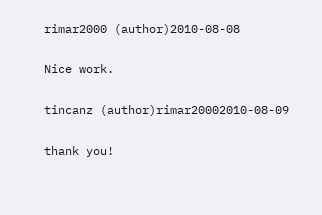rimar2000 (author)2010-08-08

Nice work.

tincanz (author)rimar20002010-08-09

thank you!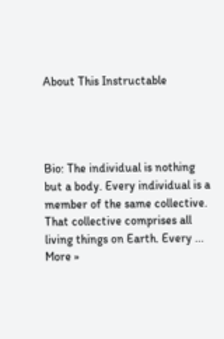About This Instructable




Bio: The individual is nothing but a body. Every individual is a member of the same collective. That collective comprises all living things on Earth. Every ... More »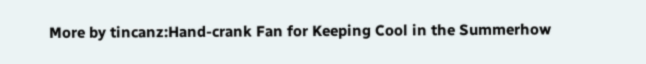More by tincanz:Hand-crank Fan for Keeping Cool in the Summerhow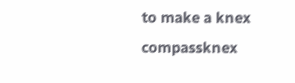to make a knex compassknex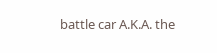battle car A.K.A. the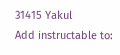31415 Yakul
Add instructable to: